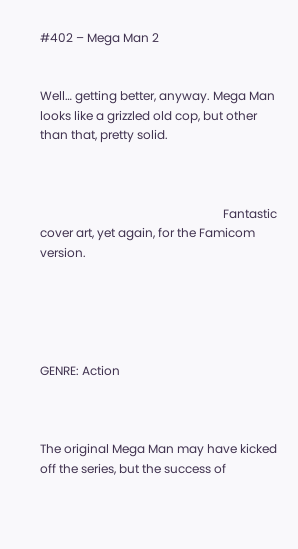#402 – Mega Man 2


Well… getting better, anyway. Mega Man looks like a grizzled old cop, but other than that, pretty solid.



                                                             Fantastic cover art, yet again, for the Famicom version.





GENRE: Action



The original Mega Man may have kicked off the series, but the success of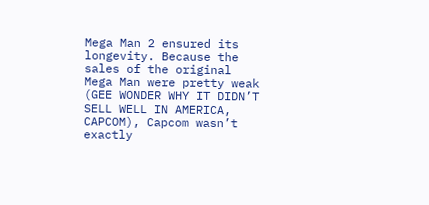Mega Man 2 ensured its longevity. Because the sales of the original Mega Man were pretty weak (GEE WONDER WHY IT DIDN’T SELL WELL IN AMERICA, CAPCOM), Capcom wasn’t exactly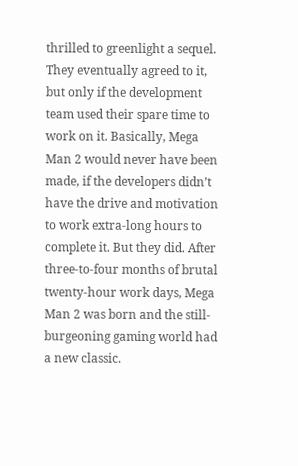thrilled to greenlight a sequel. They eventually agreed to it, but only if the development team used their spare time to work on it. Basically, Mega Man 2 would never have been made, if the developers didn’t have the drive and motivation to work extra-long hours to complete it. But they did. After three-to-four months of brutal twenty-hour work days, Mega Man 2 was born and the still-burgeoning gaming world had a new classic.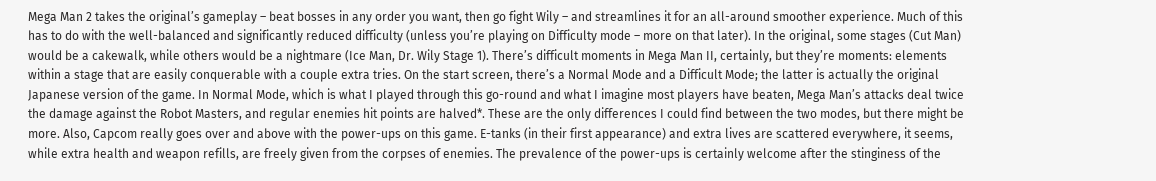Mega Man 2 takes the original’s gameplay – beat bosses in any order you want, then go fight Wily – and streamlines it for an all-around smoother experience. Much of this has to do with the well-balanced and significantly reduced difficulty (unless you’re playing on Difficulty mode – more on that later). In the original, some stages (Cut Man) would be a cakewalk, while others would be a nightmare (Ice Man, Dr. Wily Stage 1). There’s difficult moments in Mega Man II, certainly, but they’re moments: elements within a stage that are easily conquerable with a couple extra tries. On the start screen, there’s a Normal Mode and a Difficult Mode; the latter is actually the original Japanese version of the game. In Normal Mode, which is what I played through this go-round and what I imagine most players have beaten, Mega Man’s attacks deal twice the damage against the Robot Masters, and regular enemies hit points are halved*. These are the only differences I could find between the two modes, but there might be more. Also, Capcom really goes over and above with the power-ups on this game. E-tanks (in their first appearance) and extra lives are scattered everywhere, it seems, while extra health and weapon refills, are freely given from the corpses of enemies. The prevalence of the power-ups is certainly welcome after the stinginess of the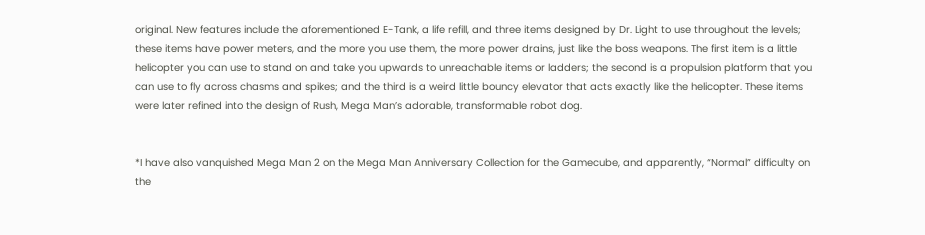original. New features include the aforementioned E-Tank, a life refill, and three items designed by Dr. Light to use throughout the levels; these items have power meters, and the more you use them, the more power drains, just like the boss weapons. The first item is a little helicopter you can use to stand on and take you upwards to unreachable items or ladders; the second is a propulsion platform that you can use to fly across chasms and spikes; and the third is a weird little bouncy elevator that acts exactly like the helicopter. These items were later refined into the design of Rush, Mega Man’s adorable, transformable robot dog.


*I have also vanquished Mega Man 2 on the Mega Man Anniversary Collection for the Gamecube, and apparently, “Normal” difficulty on the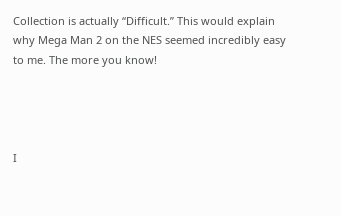Collection is actually “Difficult.” This would explain why Mega Man 2 on the NES seemed incredibly easy to me. The more you know!




I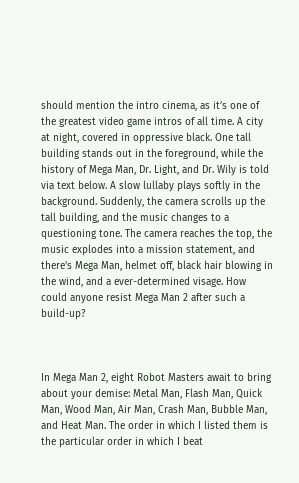should mention the intro cinema, as it’s one of the greatest video game intros of all time. A city at night, covered in oppressive black. One tall building stands out in the foreground, while the history of Mega Man, Dr. Light, and Dr. Wily is told via text below. A slow lullaby plays softly in the background. Suddenly, the camera scrolls up the tall building, and the music changes to a questioning tone. The camera reaches the top, the music explodes into a mission statement, and there’s Mega Man, helmet off, black hair blowing in the wind, and a ever-determined visage. How could anyone resist Mega Man 2 after such a build-up?



In Mega Man 2, eight Robot Masters await to bring about your demise: Metal Man, Flash Man, Quick Man, Wood Man, Air Man, Crash Man, Bubble Man, and Heat Man. The order in which I listed them is the particular order in which I beat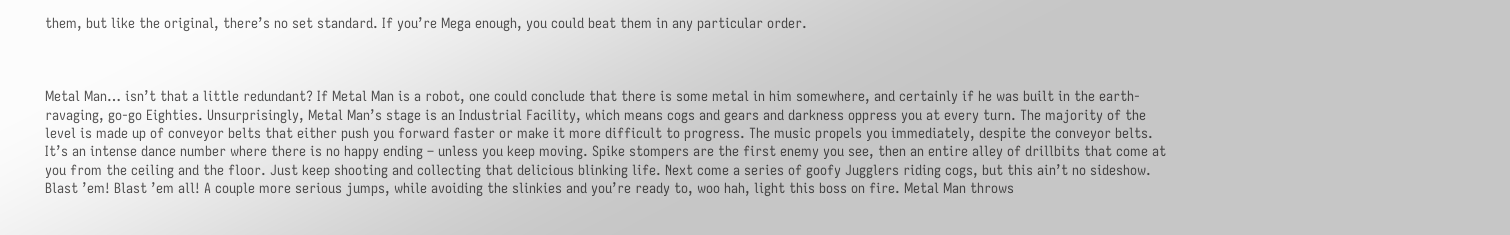them, but like the original, there’s no set standard. If you’re Mega enough, you could beat them in any particular order.



Metal Man… isn’t that a little redundant? If Metal Man is a robot, one could conclude that there is some metal in him somewhere, and certainly if he was built in the earth-ravaging, go-go Eighties. Unsurprisingly, Metal Man’s stage is an Industrial Facility, which means cogs and gears and darkness oppress you at every turn. The majority of the level is made up of conveyor belts that either push you forward faster or make it more difficult to progress. The music propels you immediately, despite the conveyor belts. It’s an intense dance number where there is no happy ending – unless you keep moving. Spike stompers are the first enemy you see, then an entire alley of drillbits that come at you from the ceiling and the floor. Just keep shooting and collecting that delicious blinking life. Next come a series of goofy Jugglers riding cogs, but this ain’t no sideshow. Blast ’em! Blast ’em all! A couple more serious jumps, while avoiding the slinkies and you’re ready to, woo hah, light this boss on fire. Metal Man throws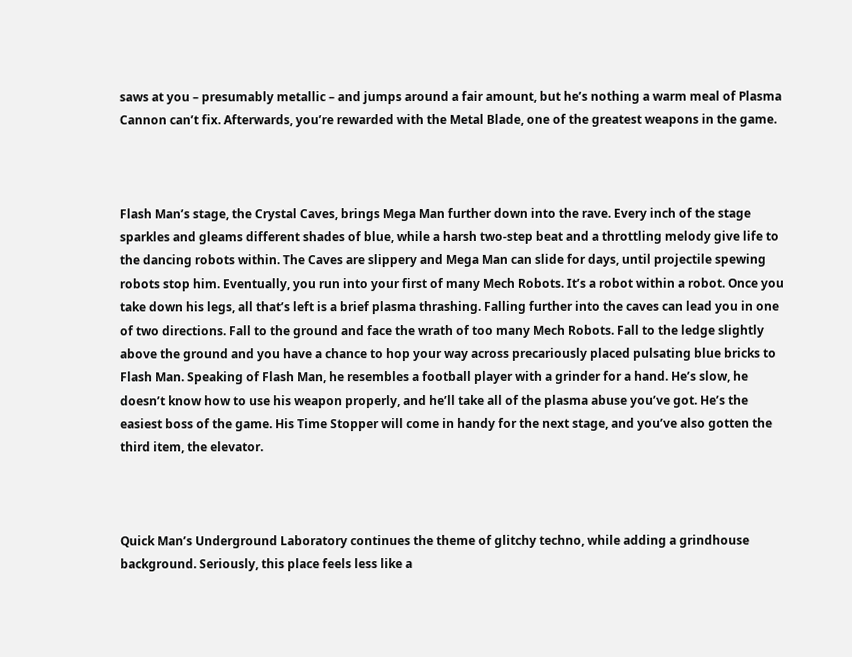saws at you – presumably metallic – and jumps around a fair amount, but he’s nothing a warm meal of Plasma Cannon can’t fix. Afterwards, you’re rewarded with the Metal Blade, one of the greatest weapons in the game.



Flash Man’s stage, the Crystal Caves, brings Mega Man further down into the rave. Every inch of the stage sparkles and gleams different shades of blue, while a harsh two-step beat and a throttling melody give life to the dancing robots within. The Caves are slippery and Mega Man can slide for days, until projectile spewing robots stop him. Eventually, you run into your first of many Mech Robots. It’s a robot within a robot. Once you take down his legs, all that’s left is a brief plasma thrashing. Falling further into the caves can lead you in one of two directions. Fall to the ground and face the wrath of too many Mech Robots. Fall to the ledge slightly above the ground and you have a chance to hop your way across precariously placed pulsating blue bricks to Flash Man. Speaking of Flash Man, he resembles a football player with a grinder for a hand. He’s slow, he doesn’t know how to use his weapon properly, and he’ll take all of the plasma abuse you’ve got. He’s the easiest boss of the game. His Time Stopper will come in handy for the next stage, and you’ve also gotten the third item, the elevator.



Quick Man’s Underground Laboratory continues the theme of glitchy techno, while adding a grindhouse background. Seriously, this place feels less like a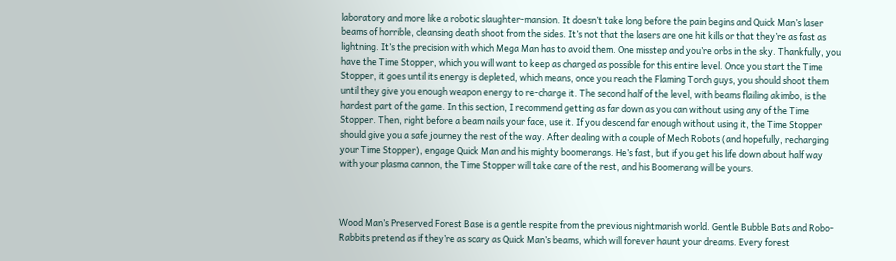laboratory and more like a robotic slaughter-mansion. It doesn’t take long before the pain begins and Quick Man’s laser beams of horrible, cleansing death shoot from the sides. It’s not that the lasers are one hit kills or that they’re as fast as lightning. It’s the precision with which Mega Man has to avoid them. One misstep and you’re orbs in the sky. Thankfully, you have the Time Stopper, which you will want to keep as charged as possible for this entire level. Once you start the Time Stopper, it goes until its energy is depleted, which means, once you reach the Flaming Torch guys, you should shoot them until they give you enough weapon energy to re-charge it. The second half of the level, with beams flailing akimbo, is the hardest part of the game. In this section, I recommend getting as far down as you can without using any of the Time Stopper. Then, right before a beam nails your face, use it. If you descend far enough without using it, the Time Stopper should give you a safe journey the rest of the way. After dealing with a couple of Mech Robots (and hopefully, recharging your Time Stopper), engage Quick Man and his mighty boomerangs. He’s fast, but if you get his life down about half way with your plasma cannon, the Time Stopper will take care of the rest, and his Boomerang will be yours.



Wood Man’s Preserved Forest Base is a gentle respite from the previous nightmarish world. Gentle Bubble Bats and Robo-Rabbits pretend as if they’re as scary as Quick Man’s beams, which will forever haunt your dreams. Every forest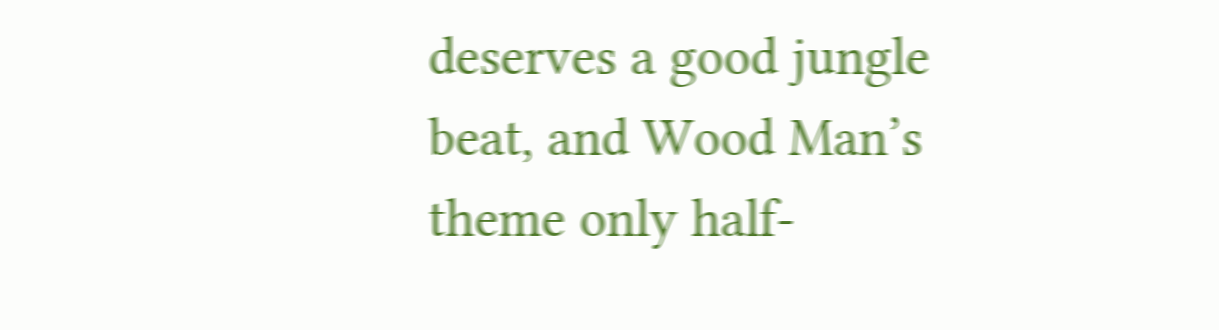deserves a good jungle beat, and Wood Man’s theme only half-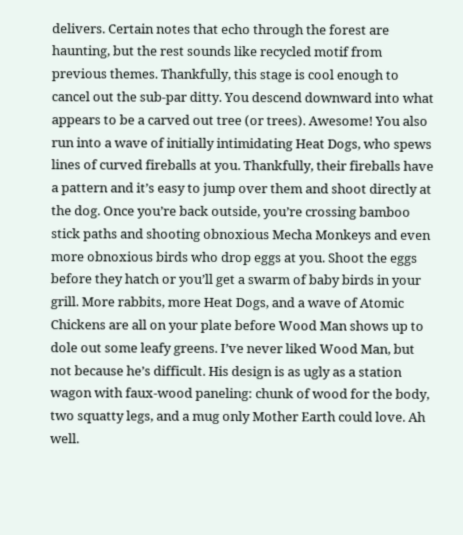delivers. Certain notes that echo through the forest are haunting, but the rest sounds like recycled motif from previous themes. Thankfully, this stage is cool enough to cancel out the sub-par ditty. You descend downward into what appears to be a carved out tree (or trees). Awesome! You also run into a wave of initially intimidating Heat Dogs, who spews lines of curved fireballs at you. Thankfully, their fireballs have a pattern and it’s easy to jump over them and shoot directly at the dog. Once you’re back outside, you’re crossing bamboo stick paths and shooting obnoxious Mecha Monkeys and even more obnoxious birds who drop eggs at you. Shoot the eggs before they hatch or you’ll get a swarm of baby birds in your grill. More rabbits, more Heat Dogs, and a wave of Atomic Chickens are all on your plate before Wood Man shows up to dole out some leafy greens. I’ve never liked Wood Man, but not because he’s difficult. His design is as ugly as a station wagon with faux-wood paneling: chunk of wood for the body, two squatty legs, and a mug only Mother Earth could love. Ah well.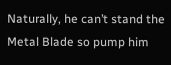Naturally, he can’t stand the Metal Blade so pump him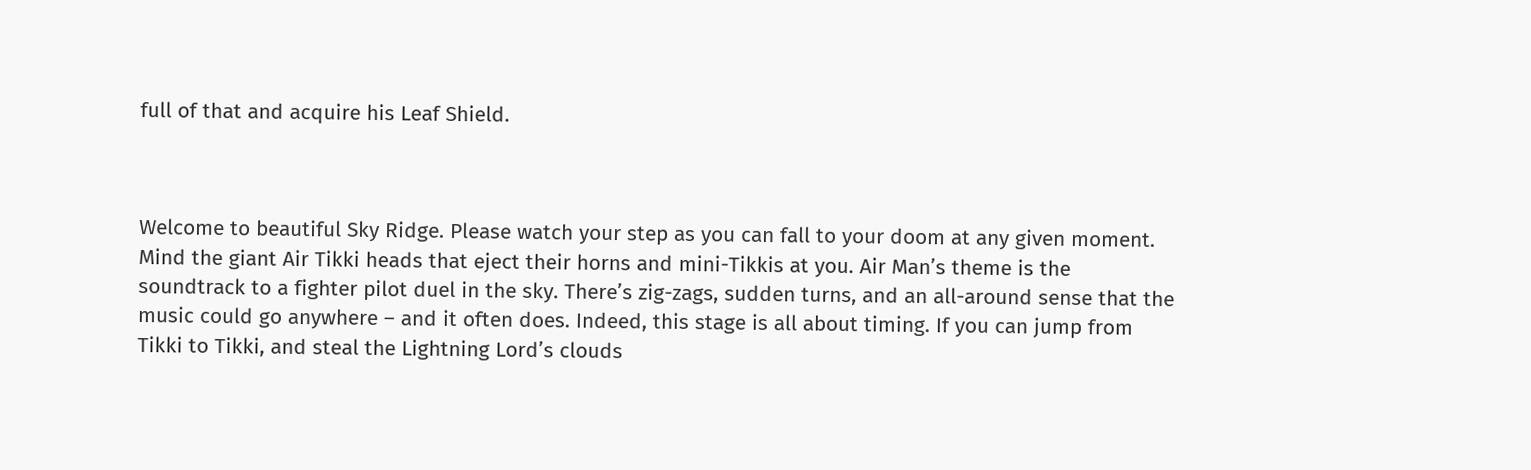full of that and acquire his Leaf Shield.



Welcome to beautiful Sky Ridge. Please watch your step as you can fall to your doom at any given moment. Mind the giant Air Tikki heads that eject their horns and mini-Tikkis at you. Air Man’s theme is the soundtrack to a fighter pilot duel in the sky. There’s zig-zags, sudden turns, and an all-around sense that the music could go anywhere – and it often does. Indeed, this stage is all about timing. If you can jump from Tikki to Tikki, and steal the Lightning Lord’s clouds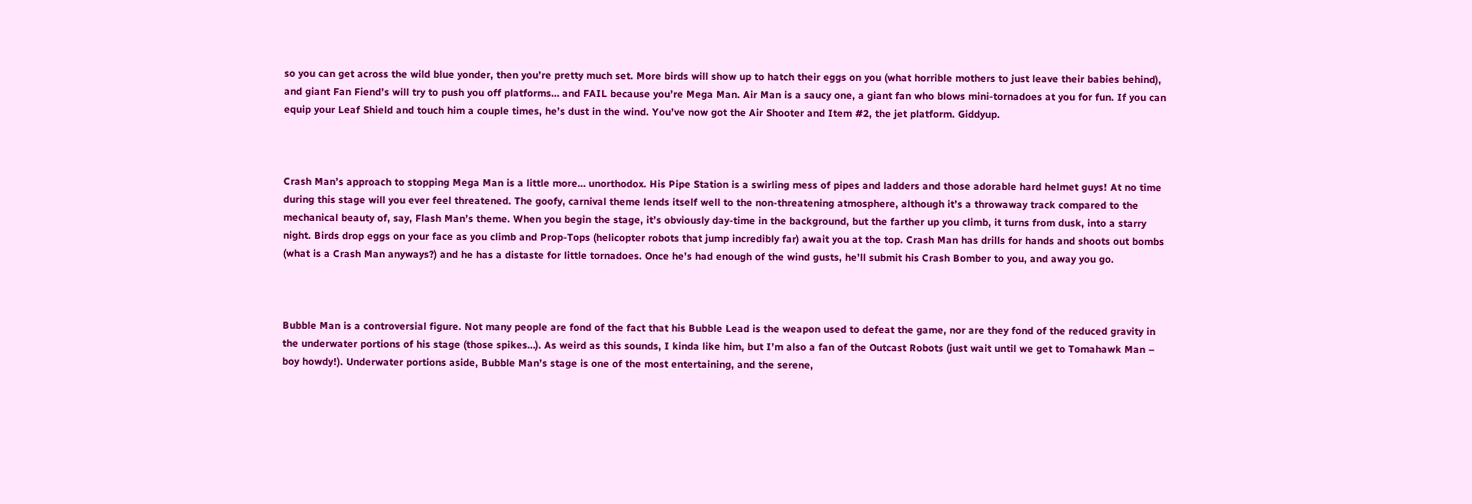so you can get across the wild blue yonder, then you’re pretty much set. More birds will show up to hatch their eggs on you (what horrible mothers to just leave their babies behind), and giant Fan Fiend’s will try to push you off platforms… and FAIL because you’re Mega Man. Air Man is a saucy one, a giant fan who blows mini-tornadoes at you for fun. If you can equip your Leaf Shield and touch him a couple times, he’s dust in the wind. You’ve now got the Air Shooter and Item #2, the jet platform. Giddyup.



Crash Man’s approach to stopping Mega Man is a little more… unorthodox. His Pipe Station is a swirling mess of pipes and ladders and those adorable hard helmet guys! At no time during this stage will you ever feel threatened. The goofy, carnival theme lends itself well to the non-threatening atmosphere, although it’s a throwaway track compared to the mechanical beauty of, say, Flash Man’s theme. When you begin the stage, it’s obviously day-time in the background, but the farther up you climb, it turns from dusk, into a starry night. Birds drop eggs on your face as you climb and Prop-Tops (helicopter robots that jump incredibly far) await you at the top. Crash Man has drills for hands and shoots out bombs (what is a Crash Man anyways?) and he has a distaste for little tornadoes. Once he’s had enough of the wind gusts, he’ll submit his Crash Bomber to you, and away you go.



Bubble Man is a controversial figure. Not many people are fond of the fact that his Bubble Lead is the weapon used to defeat the game, nor are they fond of the reduced gravity in the underwater portions of his stage (those spikes…). As weird as this sounds, I kinda like him, but I’m also a fan of the Outcast Robots (just wait until we get to Tomahawk Man – boy howdy!). Underwater portions aside, Bubble Man’s stage is one of the most entertaining, and the serene,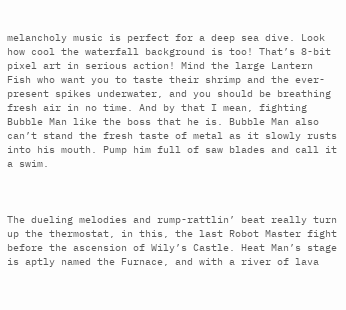melancholy music is perfect for a deep sea dive. Look how cool the waterfall background is too! That’s 8-bit pixel art in serious action! Mind the large Lantern Fish who want you to taste their shrimp and the ever-present spikes underwater, and you should be breathing fresh air in no time. And by that I mean, fighting Bubble Man like the boss that he is. Bubble Man also can’t stand the fresh taste of metal as it slowly rusts into his mouth. Pump him full of saw blades and call it a swim.



The dueling melodies and rump-rattlin’ beat really turn up the thermostat, in this, the last Robot Master fight before the ascension of Wily’s Castle. Heat Man’s stage is aptly named the Furnace, and with a river of lava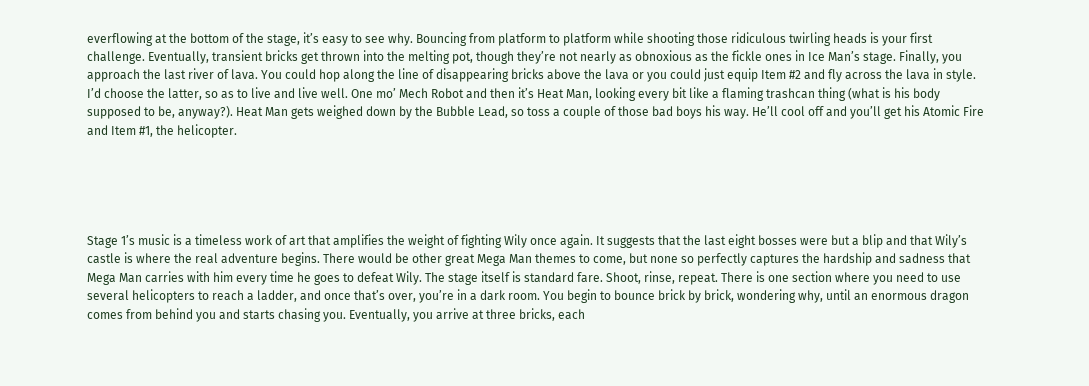everflowing at the bottom of the stage, it’s easy to see why. Bouncing from platform to platform while shooting those ridiculous twirling heads is your first challenge. Eventually, transient bricks get thrown into the melting pot, though they’re not nearly as obnoxious as the fickle ones in Ice Man’s stage. Finally, you approach the last river of lava. You could hop along the line of disappearing bricks above the lava or you could just equip Item #2 and fly across the lava in style. I’d choose the latter, so as to live and live well. One mo’ Mech Robot and then it’s Heat Man, looking every bit like a flaming trashcan thing (what is his body supposed to be, anyway?). Heat Man gets weighed down by the Bubble Lead, so toss a couple of those bad boys his way. He’ll cool off and you’ll get his Atomic Fire and Item #1, the helicopter.





Stage 1’s music is a timeless work of art that amplifies the weight of fighting Wily once again. It suggests that the last eight bosses were but a blip and that Wily’s castle is where the real adventure begins. There would be other great Mega Man themes to come, but none so perfectly captures the hardship and sadness that Mega Man carries with him every time he goes to defeat Wily. The stage itself is standard fare. Shoot, rinse, repeat. There is one section where you need to use several helicopters to reach a ladder, and once that’s over, you’re in a dark room. You begin to bounce brick by brick, wondering why, until an enormous dragon comes from behind you and starts chasing you. Eventually, you arrive at three bricks, each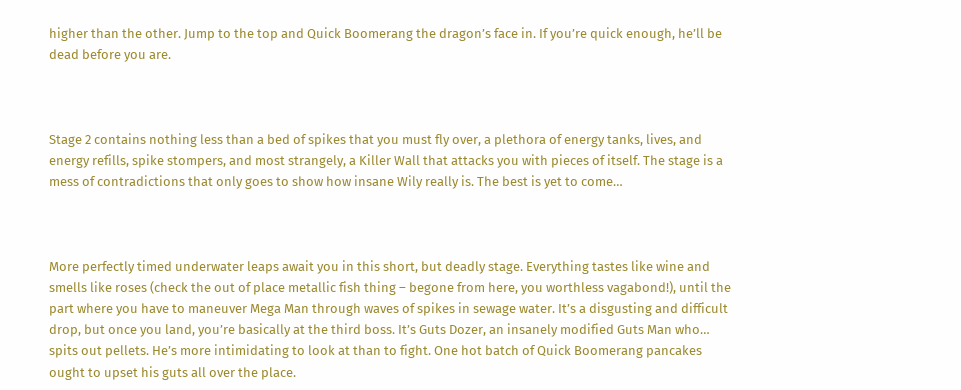higher than the other. Jump to the top and Quick Boomerang the dragon’s face in. If you’re quick enough, he’ll be dead before you are.



Stage 2 contains nothing less than a bed of spikes that you must fly over, a plethora of energy tanks, lives, and energy refills, spike stompers, and most strangely, a Killer Wall that attacks you with pieces of itself. The stage is a mess of contradictions that only goes to show how insane Wily really is. The best is yet to come…



More perfectly timed underwater leaps await you in this short, but deadly stage. Everything tastes like wine and smells like roses (check the out of place metallic fish thing – begone from here, you worthless vagabond!), until the part where you have to maneuver Mega Man through waves of spikes in sewage water. It’s a disgusting and difficult drop, but once you land, you’re basically at the third boss. It’s Guts Dozer, an insanely modified Guts Man who… spits out pellets. He’s more intimidating to look at than to fight. One hot batch of Quick Boomerang pancakes ought to upset his guts all over the place.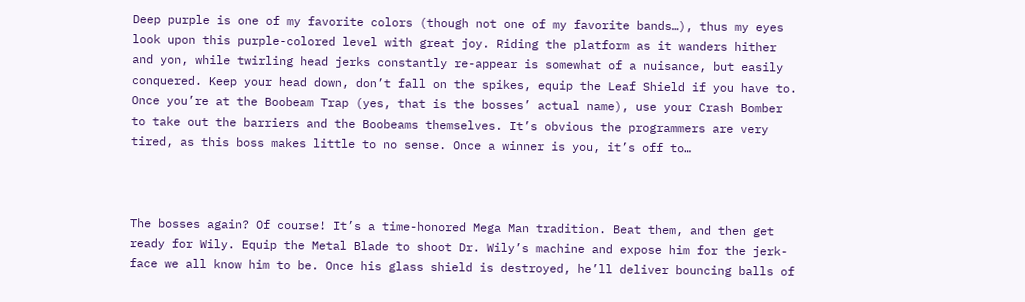Deep purple is one of my favorite colors (though not one of my favorite bands…), thus my eyes look upon this purple-colored level with great joy. Riding the platform as it wanders hither and yon, while twirling head jerks constantly re-appear is somewhat of a nuisance, but easily conquered. Keep your head down, don’t fall on the spikes, equip the Leaf Shield if you have to. Once you’re at the Boobeam Trap (yes, that is the bosses’ actual name), use your Crash Bomber to take out the barriers and the Boobeams themselves. It’s obvious the programmers are very tired, as this boss makes little to no sense. Once a winner is you, it’s off to…



The bosses again? Of course! It’s a time-honored Mega Man tradition. Beat them, and then get ready for Wily. Equip the Metal Blade to shoot Dr. Wily’s machine and expose him for the jerk-face we all know him to be. Once his glass shield is destroyed, he’ll deliver bouncing balls of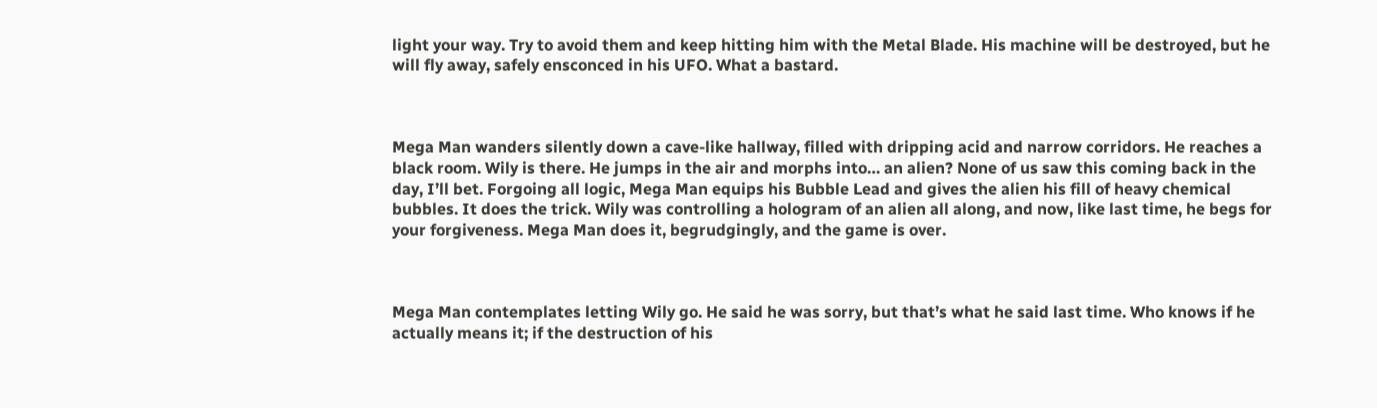light your way. Try to avoid them and keep hitting him with the Metal Blade. His machine will be destroyed, but he will fly away, safely ensconced in his UFO. What a bastard.



Mega Man wanders silently down a cave-like hallway, filled with dripping acid and narrow corridors. He reaches a black room. Wily is there. He jumps in the air and morphs into… an alien? None of us saw this coming back in the day, I’ll bet. Forgoing all logic, Mega Man equips his Bubble Lead and gives the alien his fill of heavy chemical bubbles. It does the trick. Wily was controlling a hologram of an alien all along, and now, like last time, he begs for your forgiveness. Mega Man does it, begrudgingly, and the game is over.



Mega Man contemplates letting Wily go. He said he was sorry, but that’s what he said last time. Who knows if he actually means it; if the destruction of his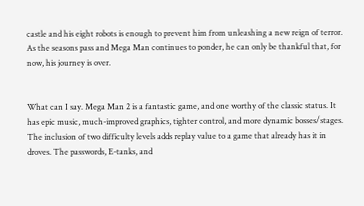castle and his eight robots is enough to prevent him from unleashing a new reign of terror. As the seasons pass and Mega Man continues to ponder, he can only be thankful that, for now, his journey is over.


What can I say. Mega Man 2 is a fantastic game, and one worthy of the classic status. It has epic music, much-improved graphics, tighter control, and more dynamic bosses/stages. The inclusion of two difficulty levels adds replay value to a game that already has it in droves. The passwords, E-tanks, and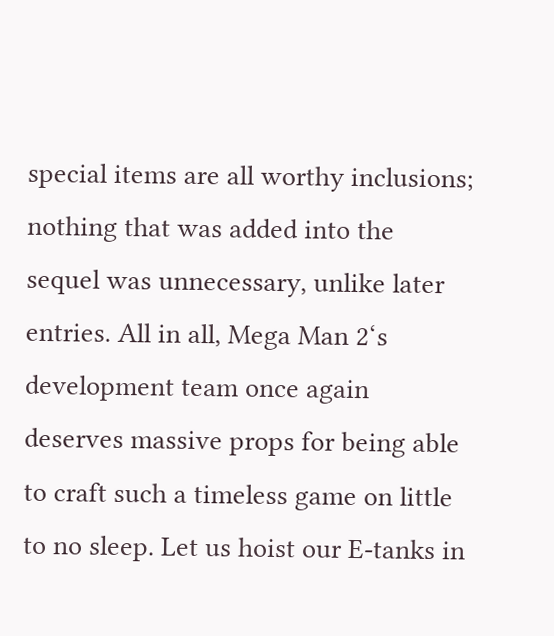special items are all worthy inclusions; nothing that was added into the sequel was unnecessary, unlike later entries. All in all, Mega Man 2‘s development team once again deserves massive props for being able to craft such a timeless game on little to no sleep. Let us hoist our E-tanks in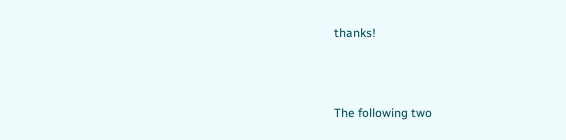thanks!



The following two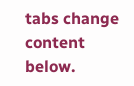tabs change content below.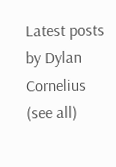Latest posts by Dylan Cornelius (see all)